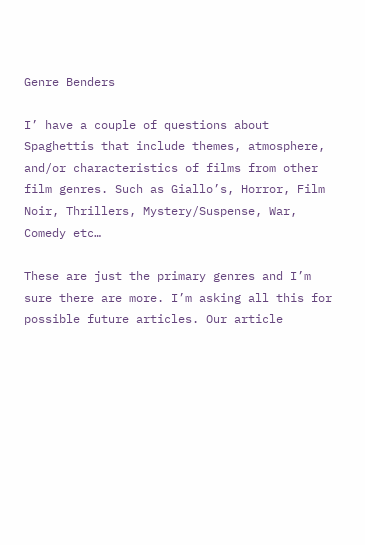Genre Benders

I’ have a couple of questions about Spaghettis that include themes, atmosphere, and/or characteristics of films from other film genres. Such as Giallo’s, Horror, Film Noir, Thrillers, Mystery/Suspense, War, Comedy etc…

These are just the primary genres and I’m sure there are more. I’m asking all this for possible future articles. Our article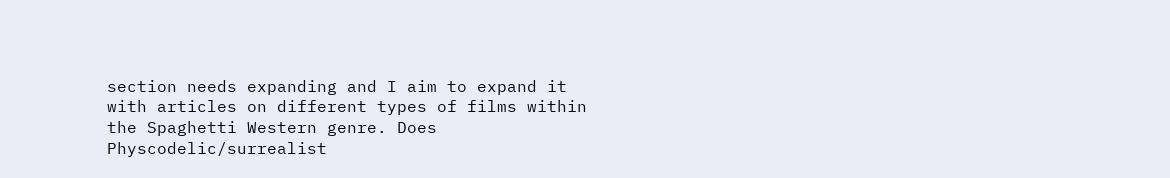section needs expanding and I aim to expand it with articles on different types of films within the Spaghetti Western genre. Does Physcodelic/surrealist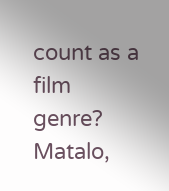count as a film genre? Matalo,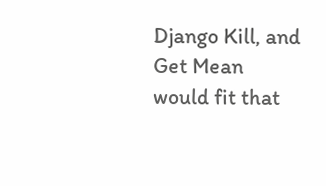Django Kill, and Get Mean would fit that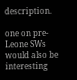description.

one on pre-Leone SWs would also be interesting